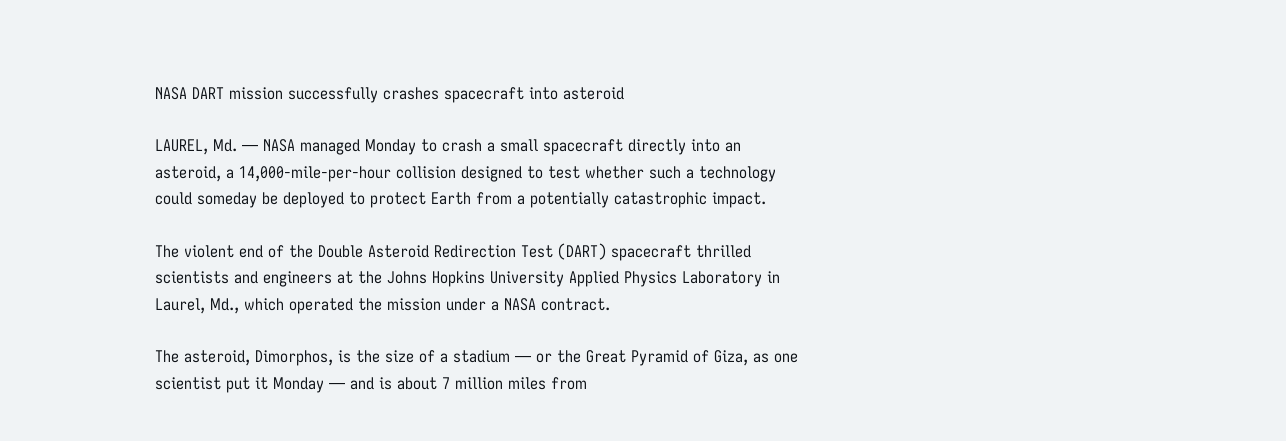NASA DART mission successfully crashes spacecraft into asteroid

LAUREL, Md. — NASA managed Monday to crash a small spacecraft directly into an asteroid, a 14,000-mile-per-hour collision designed to test whether such a technology could someday be deployed to protect Earth from a potentially catastrophic impact.

The violent end of the Double Asteroid Redirection Test (DART) spacecraft thrilled scientists and engineers at the Johns Hopkins University Applied Physics Laboratory in Laurel, Md., which operated the mission under a NASA contract.

The asteroid, Dimorphos, is the size of a stadium — or the Great Pyramid of Giza, as one scientist put it Monday — and is about 7 million miles from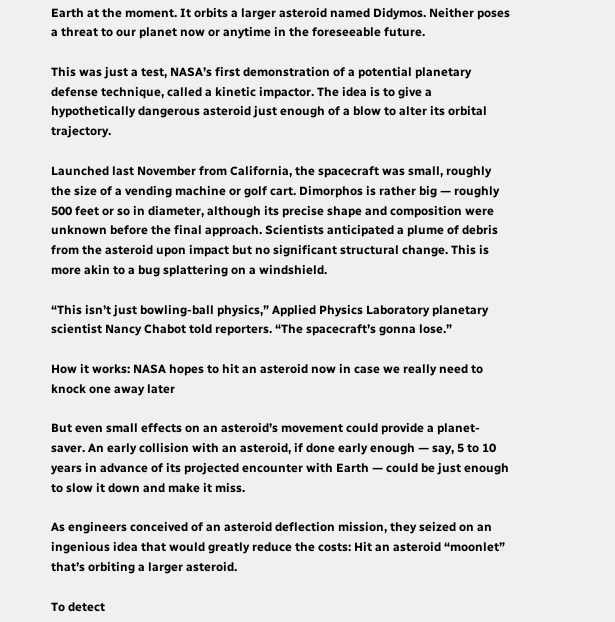Earth at the moment. It orbits a larger asteroid named Didymos. Neither poses a threat to our planet now or anytime in the foreseeable future.

This was just a test, NASA’s first demonstration of a potential planetary defense technique, called a kinetic impactor. The idea is to give a hypothetically dangerous asteroid just enough of a blow to alter its orbital trajectory.

Launched last November from California, the spacecraft was small, roughly the size of a vending machine or golf cart. Dimorphos is rather big — roughly 500 feet or so in diameter, although its precise shape and composition were unknown before the final approach. Scientists anticipated a plume of debris from the asteroid upon impact but no significant structural change. This is more akin to a bug splattering on a windshield.

“This isn’t just bowling-ball physics,” Applied Physics Laboratory planetary scientist Nancy Chabot told reporters. “The spacecraft’s gonna lose.”

How it works: NASA hopes to hit an asteroid now in case we really need to knock one away later

But even small effects on an asteroid’s movement could provide a planet-saver. An early collision with an asteroid, if done early enough — say, 5 to 10 years in advance of its projected encounter with Earth — could be just enough to slow it down and make it miss.

As engineers conceived of an asteroid deflection mission, they seized on an ingenious idea that would greatly reduce the costs: Hit an asteroid “moonlet” that’s orbiting a larger asteroid.

To detect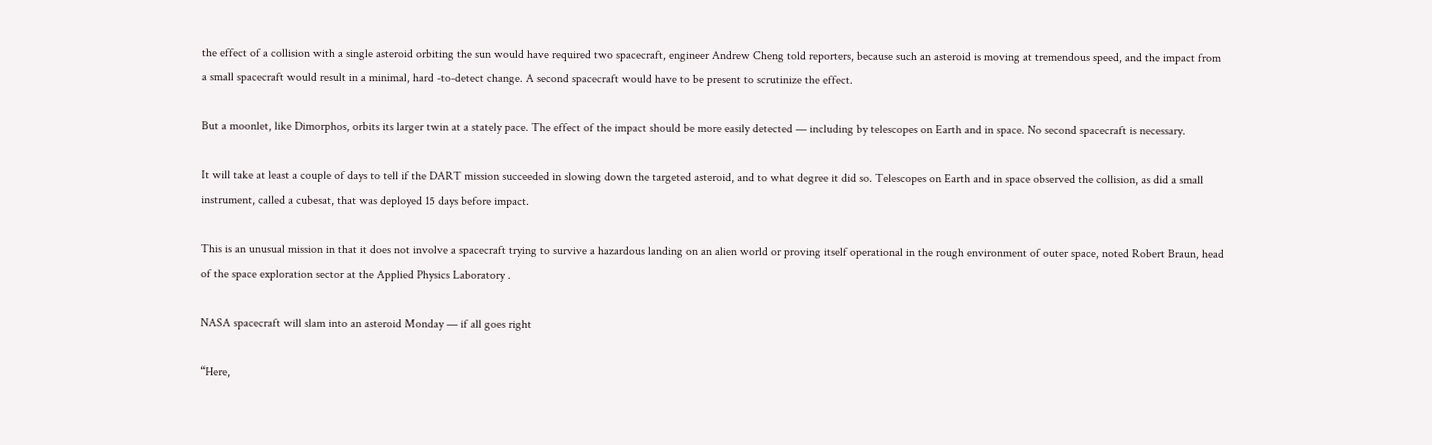the effect of a collision with a single asteroid orbiting the sun would have required two spacecraft, engineer Andrew Cheng told reporters, because such an asteroid is moving at tremendous speed, and the impact from a small spacecraft would result in a minimal, hard -to-detect change. A second spacecraft would have to be present to scrutinize the effect.

But a moonlet, like Dimorphos, orbits its larger twin at a stately pace. The effect of the impact should be more easily detected — including by telescopes on Earth and in space. No second spacecraft is necessary.

It will take at least a couple of days to tell if the DART mission succeeded in slowing down the targeted asteroid, and to what degree it did so. Telescopes on Earth and in space observed the collision, as did a small instrument, called a cubesat, that was deployed 15 days before impact.

This is an unusual mission in that it does not involve a spacecraft trying to survive a hazardous landing on an alien world or proving itself operational in the rough environment of outer space, noted Robert Braun, head of the space exploration sector at the Applied Physics Laboratory .

NASA spacecraft will slam into an asteroid Monday — if all goes right

“Here,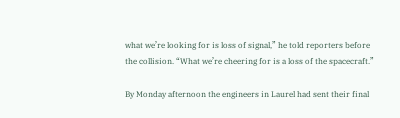what we’re looking for is loss of signal,” he told reporters before the collision. “What we’re cheering for is a loss of the spacecraft.”

By Monday afternoon the engineers in Laurel had sent their final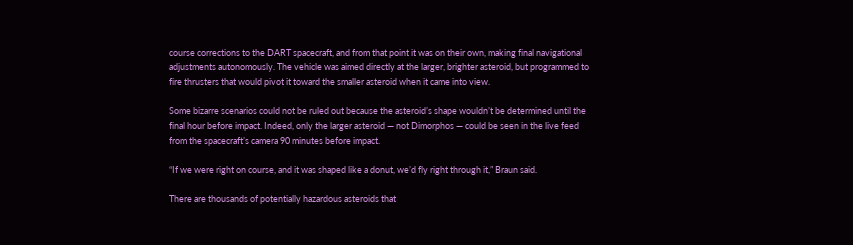course corrections to the DART spacecraft, and from that point it was on their own, making final navigational adjustments autonomously. The vehicle was aimed directly at the larger, brighter asteroid, but programmed to fire thrusters that would pivot it toward the smaller asteroid when it came into view.

Some bizarre scenarios could not be ruled out because the asteroid’s shape wouldn’t be determined until the final hour before impact. Indeed, only the larger asteroid — not Dimorphos — could be seen in the live feed from the spacecraft’s camera 90 minutes before impact.

“If we were right on course, and it was shaped like a donut, we’d fly right through it,” Braun said.

There are thousands of potentially hazardous asteroids that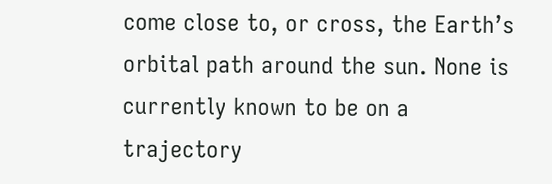come close to, or cross, the Earth’s orbital path around the sun. None is currently known to be on a trajectory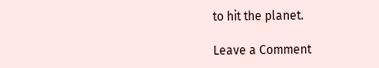to hit the planet.

Leave a Comment